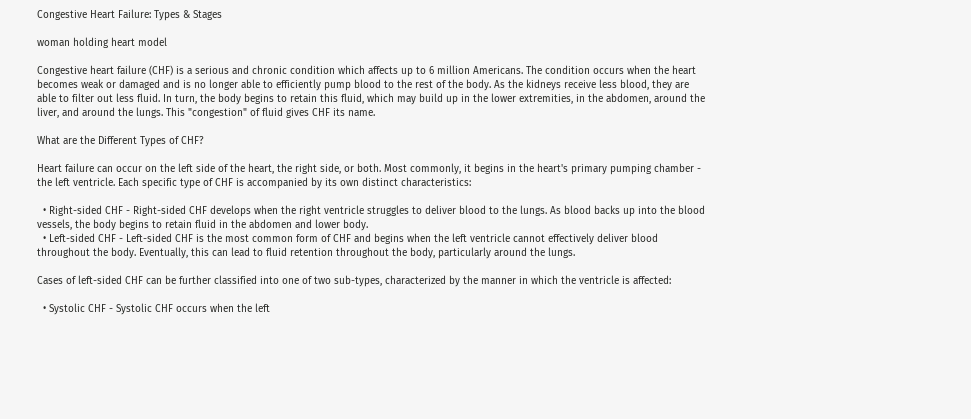Congestive Heart Failure: Types & Stages

woman holding heart model

Congestive heart failure (CHF) is a serious and chronic condition which affects up to 6 million Americans. The condition occurs when the heart becomes weak or damaged and is no longer able to efficiently pump blood to the rest of the body. As the kidneys receive less blood, they are able to filter out less fluid. In turn, the body begins to retain this fluid, which may build up in the lower extremities, in the abdomen, around the liver, and around the lungs. This "congestion" of fluid gives CHF its name.

What are the Different Types of CHF?

Heart failure can occur on the left side of the heart, the right side, or both. Most commonly, it begins in the heart's primary pumping chamber - the left ventricle. Each specific type of CHF is accompanied by its own distinct characteristics:

  • Right-sided CHF - Right-sided CHF develops when the right ventricle struggles to deliver blood to the lungs. As blood backs up into the blood vessels, the body begins to retain fluid in the abdomen and lower body.
  • Left-sided CHF - Left-sided CHF is the most common form of CHF and begins when the left ventricle cannot effectively deliver blood throughout the body. Eventually, this can lead to fluid retention throughout the body, particularly around the lungs.

Cases of left-sided CHF can be further classified into one of two sub-types, characterized by the manner in which the ventricle is affected:

  • Systolic CHF - Systolic CHF occurs when the left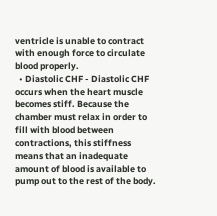ventricle is unable to contract with enough force to circulate blood properly.
  • Diastolic CHF - Diastolic CHF occurs when the heart muscle becomes stiff. Because the chamber must relax in order to fill with blood between contractions, this stiffness means that an inadequate amount of blood is available to pump out to the rest of the body.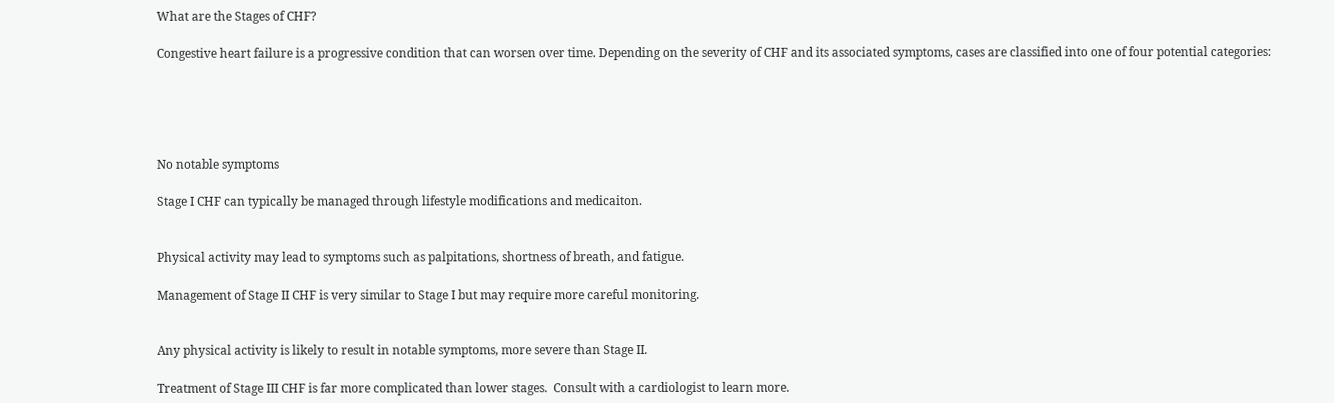What are the Stages of CHF?

Congestive heart failure is a progressive condition that can worsen over time. Depending on the severity of CHF and its associated symptoms, cases are classified into one of four potential categories:





No notable symptoms

Stage I CHF can typically be managed through lifestyle modifications and medicaiton.


Physical activity may lead to symptoms such as palpitations, shortness of breath, and fatigue.

Management of Stage II CHF is very similar to Stage I but may require more careful monitoring.


Any physical activity is likely to result in notable symptoms, more severe than Stage II.

Treatment of Stage III CHF is far more complicated than lower stages.  Consult with a cardiologist to learn more.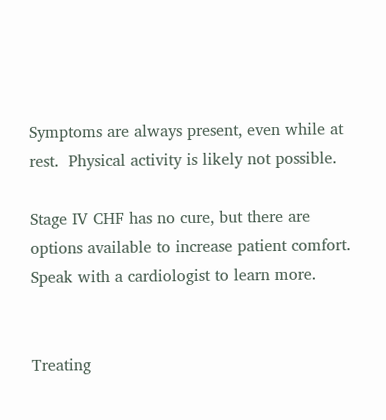Symptoms are always present, even while at rest.  Physical activity is likely not possible.

Stage IV CHF has no cure, but there are options available to increase patient comfort.  Speak with a cardiologist to learn more.


Treating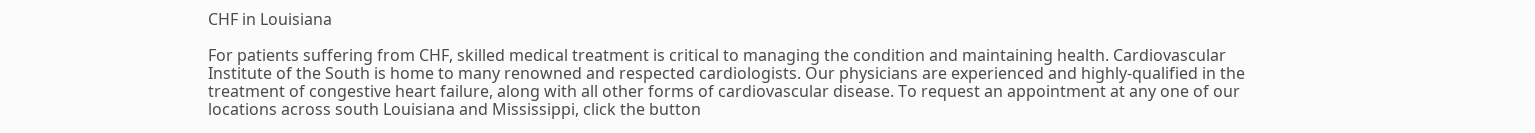CHF in Louisiana

For patients suffering from CHF, skilled medical treatment is critical to managing the condition and maintaining health. Cardiovascular Institute of the South is home to many renowned and respected cardiologists. Our physicians are experienced and highly-qualified in the treatment of congestive heart failure, along with all other forms of cardiovascular disease. To request an appointment at any one of our locations across south Louisiana and Mississippi, click the button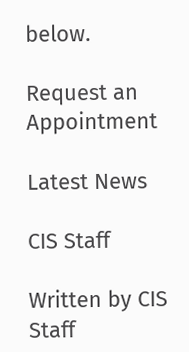below.

Request an Appointment

Latest News

CIS Staff

Written by CIS Staff